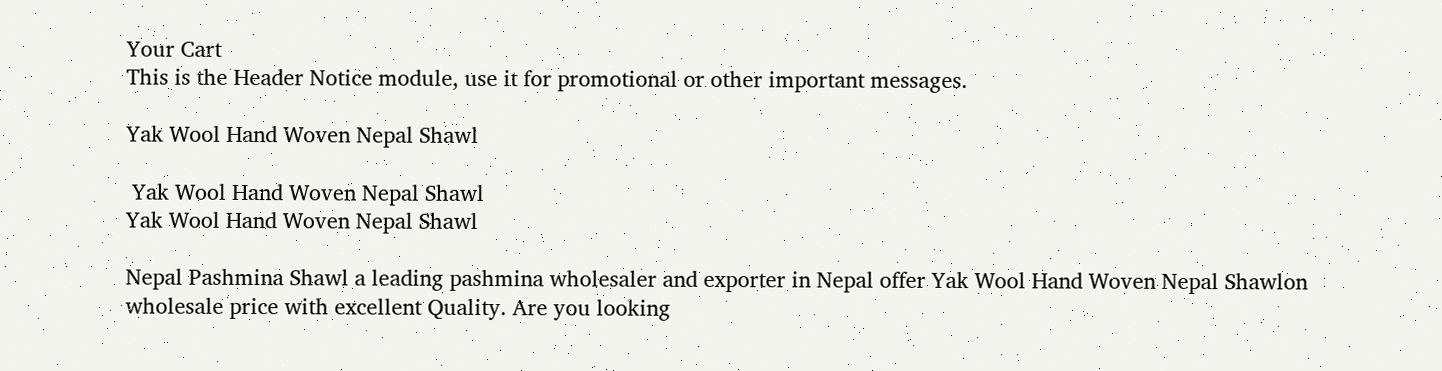Your Cart
This is the Header Notice module, use it for promotional or other important messages.

Yak Wool Hand Woven Nepal Shawl

 Yak Wool Hand Woven Nepal Shawl
Yak Wool Hand Woven Nepal Shawl

Nepal Pashmina Shawl a leading pashmina wholesaler and exporter in Nepal offer Yak Wool Hand Woven Nepal Shawlon wholesale price with excellent Quality. Are you looking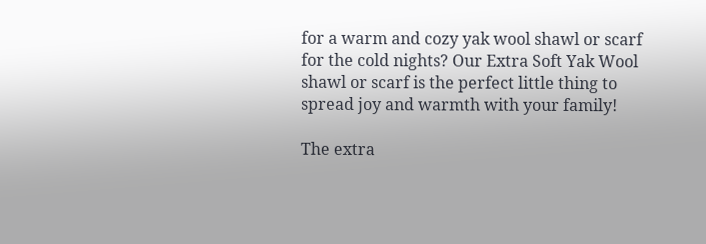for a warm and cozy yak wool shawl or scarf for the cold nights? Our Extra Soft Yak Wool shawl or scarf is the perfect little thing to spread joy and warmth with your family!

The extra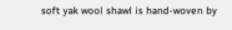soft yak wool shawl is hand-woven by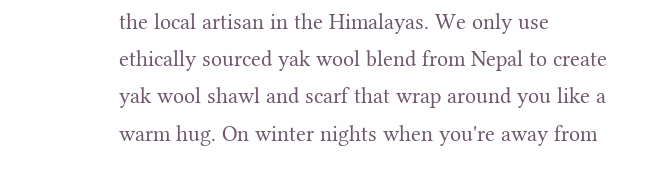the local artisan in the Himalayas. We only use ethically sourced yak wool blend from Nepal to create yak wool shawl and scarf that wrap around you like a warm hug. On winter nights when you're away from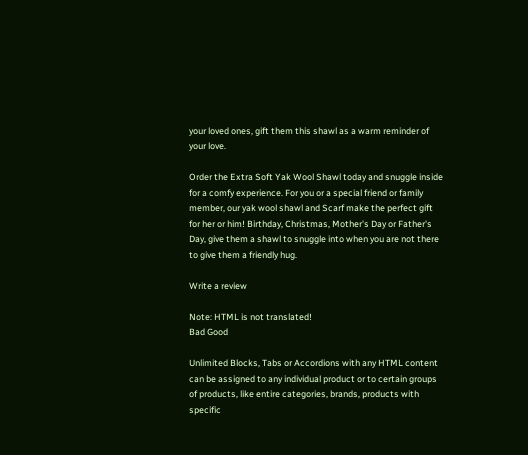your loved ones, gift them this shawl as a warm reminder of your love.

Order the Extra Soft Yak Wool Shawl today and snuggle inside for a comfy experience. For you or a special friend or family member, our yak wool shawl and Scarf make the perfect gift for her or him! Birthday, Christmas, Mother's Day or Father's Day, give them a shawl to snuggle into when you are not there to give them a friendly hug.

Write a review

Note: HTML is not translated!
Bad Good

Unlimited Blocks, Tabs or Accordions with any HTML content can be assigned to any individual product or to certain groups of products, like entire categories, brands, products with specific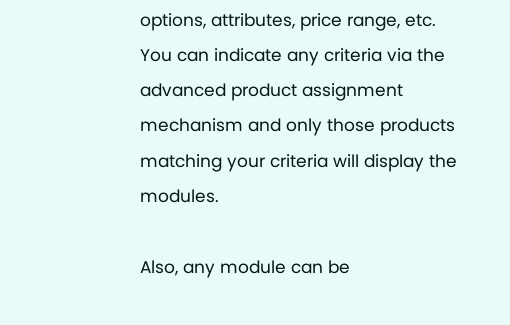options, attributes, price range, etc. You can indicate any criteria via the advanced product assignment mechanism and only those products matching your criteria will display the modules.

Also, any module can be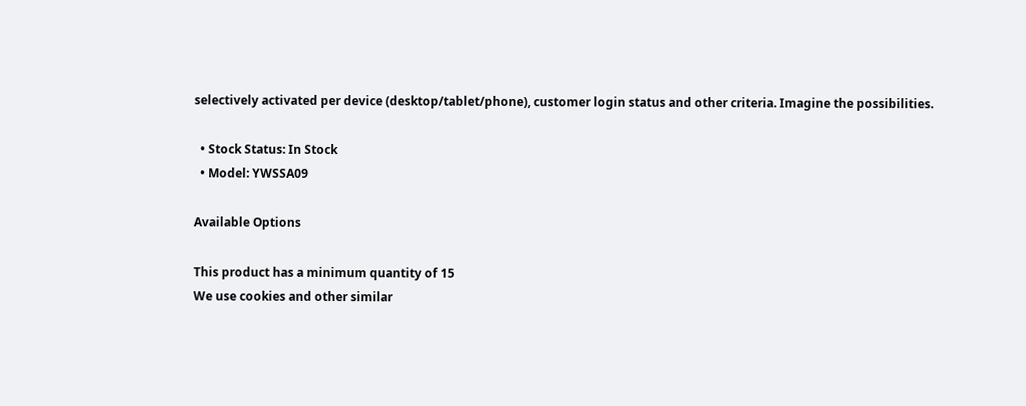selectively activated per device (desktop/tablet/phone), customer login status and other criteria. Imagine the possibilities.

  • Stock Status: In Stock
  • Model: YWSSA09

Available Options

This product has a minimum quantity of 15
We use cookies and other similar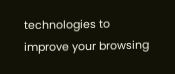technologies to improve your browsing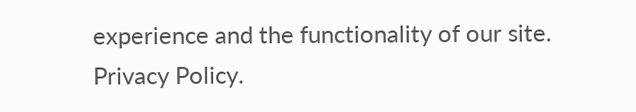experience and the functionality of our site. Privacy Policy.